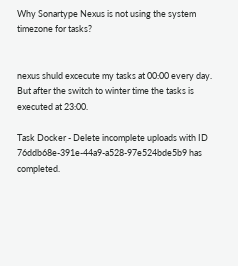Why Sonartype Nexus is not using the system timezone for tasks?


nexus shuld excecute my tasks at 00:00 every day. But after the switch to winter time the tasks is executed at 23:00.

Task Docker - Delete incomplete uploads with ID 76ddb68e-391e-44a9-a528-97e524bde5b9 has completed.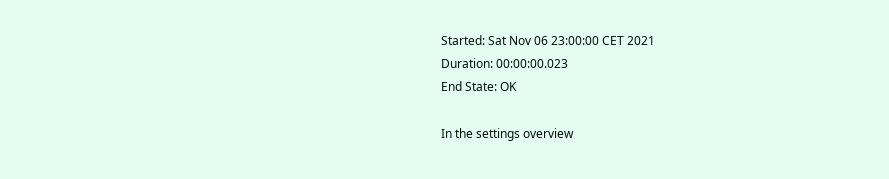Started: Sat Nov 06 23:00:00 CET 2021
Duration: 00:00:00.023
End State: OK

In the settings overview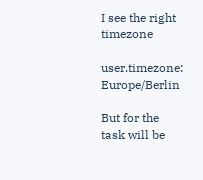I see the right timezone

user.timezone: Europe/Berlin

But for the task will be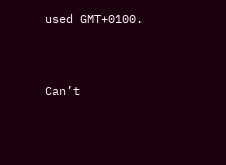used GMT+0100.



Can’t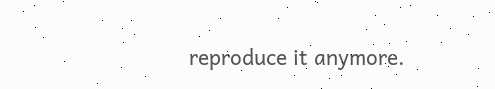reproduce it anymore.